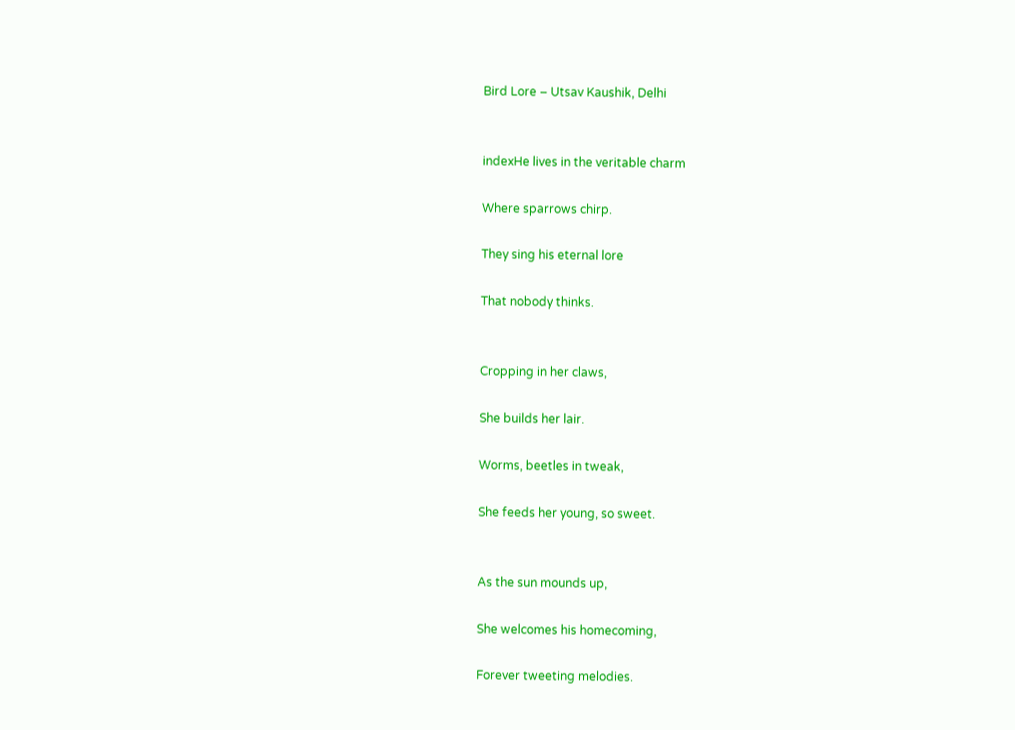Bird Lore – Utsav Kaushik, Delhi


indexHe lives in the veritable charm

Where sparrows chirp.

They sing his eternal lore

That nobody thinks.


Cropping in her claws,

She builds her lair.

Worms, beetles in tweak,

She feeds her young, so sweet.


As the sun mounds up,

She welcomes his homecoming,

Forever tweeting melodies.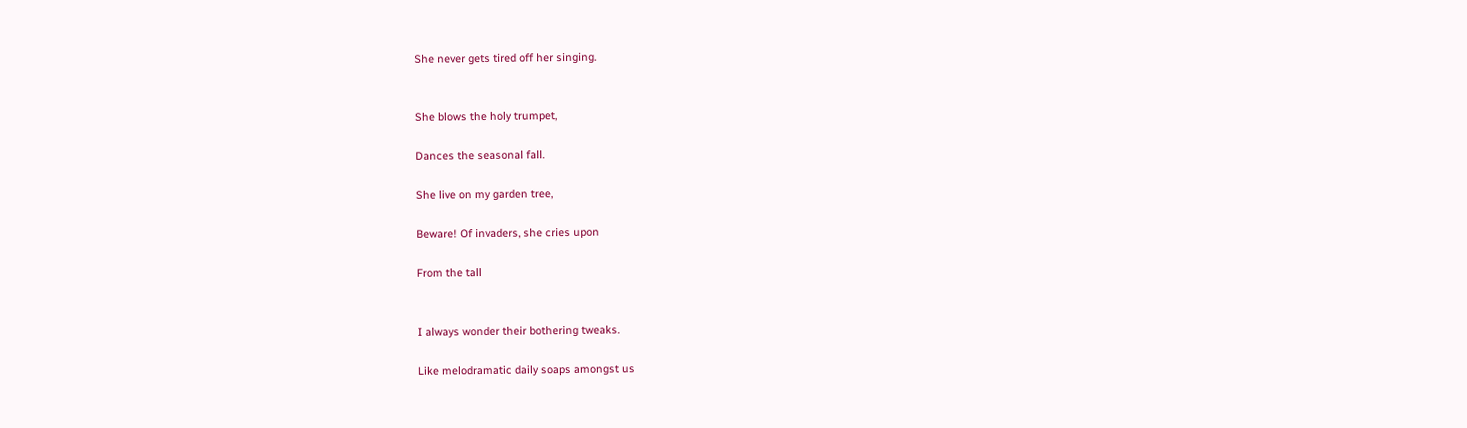She never gets tired off her singing.


She blows the holy trumpet,

Dances the seasonal fall.

She live on my garden tree,

Beware! Of invaders, she cries upon

From the tall


I always wonder their bothering tweaks.

Like melodramatic daily soaps amongst us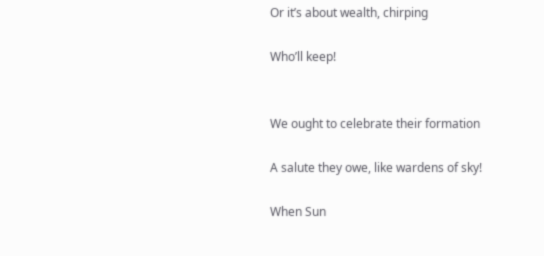Or it’s about wealth, chirping

Who’ll keep!


We ought to celebrate their formation

A salute they owe, like wardens of sky!

When Sun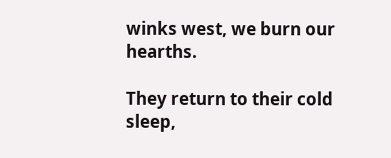winks west, we burn our hearths.

They return to their cold sleep,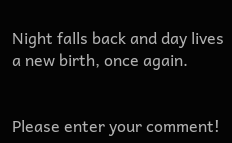Night falls back and day lives a new birth, once again.


Please enter your comment!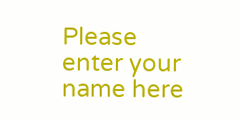Please enter your name here